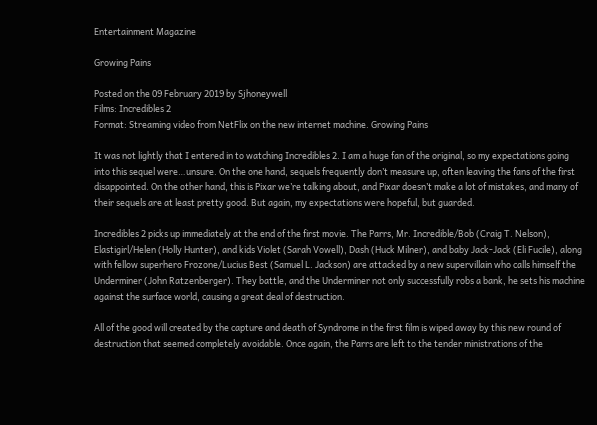Entertainment Magazine

Growing Pains

Posted on the 09 February 2019 by Sjhoneywell
Films: Incredibles 2
Format: Streaming video from NetFlix on the new internet machine. Growing Pains

It was not lightly that I entered in to watching Incredibles 2. I am a huge fan of the original, so my expectations going into this sequel were…unsure. On the one hand, sequels frequently don’t measure up, often leaving the fans of the first disappointed. On the other hand, this is Pixar we’re talking about, and Pixar doesn’t make a lot of mistakes, and many of their sequels are at least pretty good. But again, my expectations were hopeful, but guarded.

Incredibles 2 picks up immediately at the end of the first movie. The Parrs, Mr. Incredible/Bob (Craig T. Nelson), Elastigirl/Helen (Holly Hunter), and kids Violet (Sarah Vowell), Dash (Huck Milner), and baby Jack-Jack (Eli Fucile), along with fellow superhero Frozone/Lucius Best (Samuel L. Jackson) are attacked by a new supervillain who calls himself the Underminer (John Ratzenberger). They battle, and the Underminer not only successfully robs a bank, he sets his machine against the surface world, causing a great deal of destruction.

All of the good will created by the capture and death of Syndrome in the first film is wiped away by this new round of destruction that seemed completely avoidable. Once again, the Parrs are left to the tender ministrations of the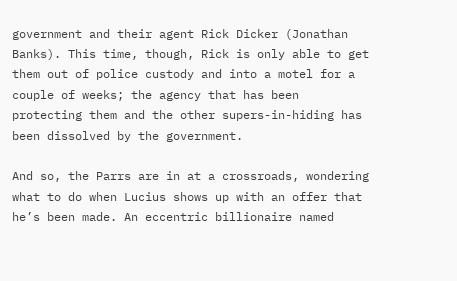government and their agent Rick Dicker (Jonathan Banks). This time, though, Rick is only able to get them out of police custody and into a motel for a couple of weeks; the agency that has been protecting them and the other supers-in-hiding has been dissolved by the government.

And so, the Parrs are in at a crossroads, wondering what to do when Lucius shows up with an offer that he’s been made. An eccentric billionaire named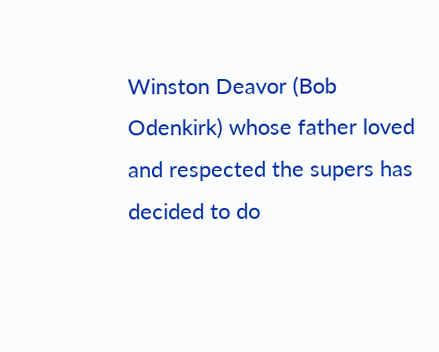Winston Deavor (Bob Odenkirk) whose father loved and respected the supers has decided to do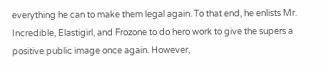everything he can to make them legal again. To that end, he enlists Mr. Incredible, Elastigirl, and Frozone to do hero work to give the supers a positive public image once again. However,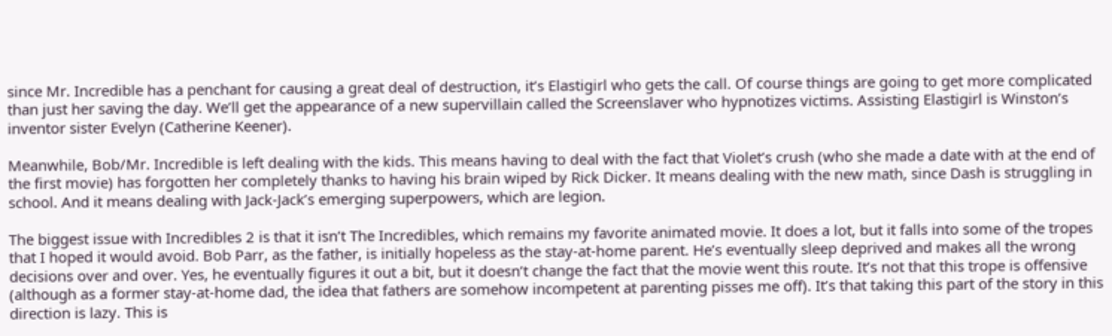since Mr. Incredible has a penchant for causing a great deal of destruction, it’s Elastigirl who gets the call. Of course things are going to get more complicated than just her saving the day. We’ll get the appearance of a new supervillain called the Screenslaver who hypnotizes victims. Assisting Elastigirl is Winston’s inventor sister Evelyn (Catherine Keener).

Meanwhile, Bob/Mr. Incredible is left dealing with the kids. This means having to deal with the fact that Violet’s crush (who she made a date with at the end of the first movie) has forgotten her completely thanks to having his brain wiped by Rick Dicker. It means dealing with the new math, since Dash is struggling in school. And it means dealing with Jack-Jack’s emerging superpowers, which are legion.

The biggest issue with Incredibles 2 is that it isn’t The Incredibles, which remains my favorite animated movie. It does a lot, but it falls into some of the tropes that I hoped it would avoid. Bob Parr, as the father, is initially hopeless as the stay-at-home parent. He’s eventually sleep deprived and makes all the wrong decisions over and over. Yes, he eventually figures it out a bit, but it doesn’t change the fact that the movie went this route. It’s not that this trope is offensive (although as a former stay-at-home dad, the idea that fathers are somehow incompetent at parenting pisses me off). It’s that taking this part of the story in this direction is lazy. This is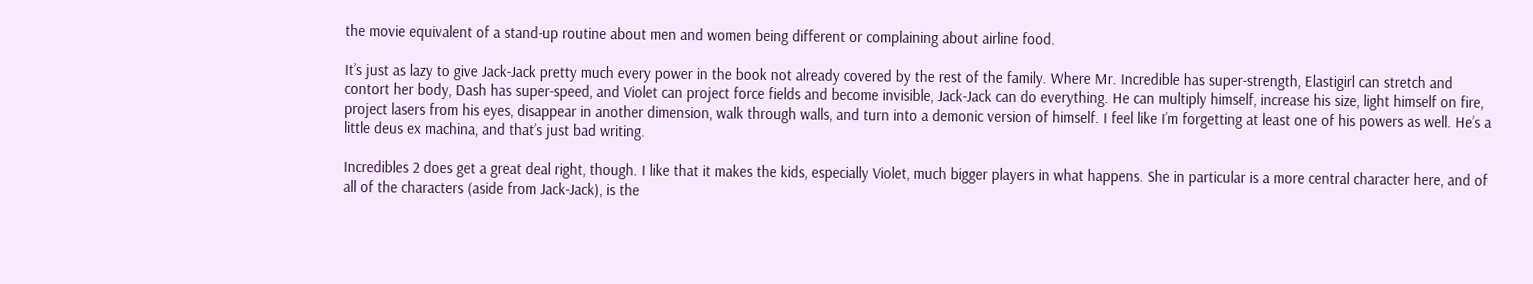the movie equivalent of a stand-up routine about men and women being different or complaining about airline food.

It’s just as lazy to give Jack-Jack pretty much every power in the book not already covered by the rest of the family. Where Mr. Incredible has super-strength, Elastigirl can stretch and contort her body, Dash has super-speed, and Violet can project force fields and become invisible, Jack-Jack can do everything. He can multiply himself, increase his size, light himself on fire, project lasers from his eyes, disappear in another dimension, walk through walls, and turn into a demonic version of himself. I feel like I’m forgetting at least one of his powers as well. He’s a little deus ex machina, and that’s just bad writing.

Incredibles 2 does get a great deal right, though. I like that it makes the kids, especially Violet, much bigger players in what happens. She in particular is a more central character here, and of all of the characters (aside from Jack-Jack), is the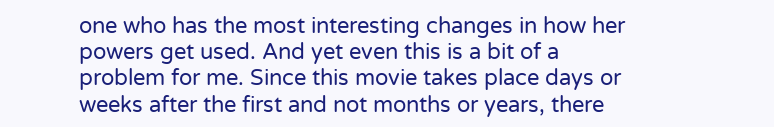one who has the most interesting changes in how her powers get used. And yet even this is a bit of a problem for me. Since this movie takes place days or weeks after the first and not months or years, there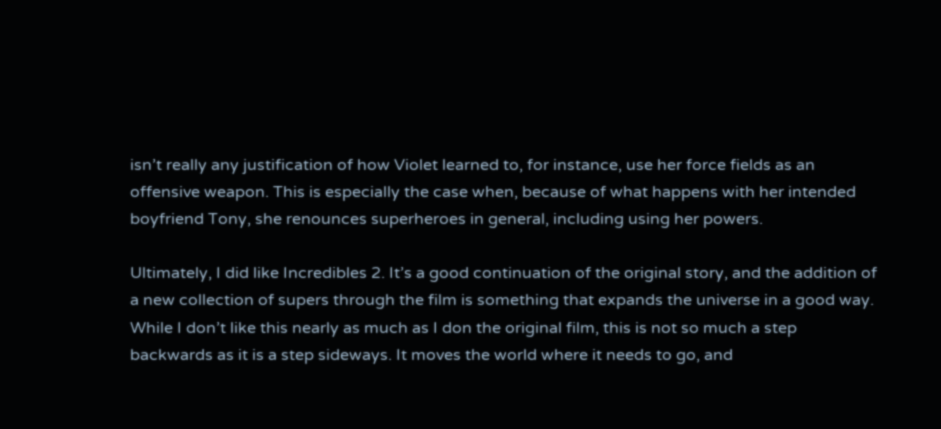isn’t really any justification of how Violet learned to, for instance, use her force fields as an offensive weapon. This is especially the case when, because of what happens with her intended boyfriend Tony, she renounces superheroes in general, including using her powers.

Ultimately, I did like Incredibles 2. It’s a good continuation of the original story, and the addition of a new collection of supers through the film is something that expands the universe in a good way. While I don’t like this nearly as much as I don the original film, this is not so much a step backwards as it is a step sideways. It moves the world where it needs to go, and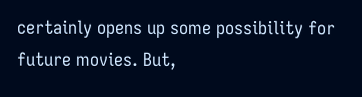certainly opens up some possibility for future movies. But,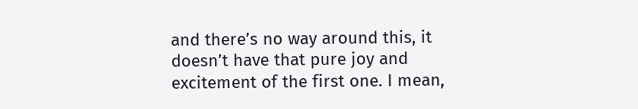and there’s no way around this, it doesn’t have that pure joy and excitement of the first one. I mean,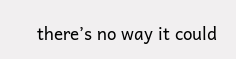there’s no way it could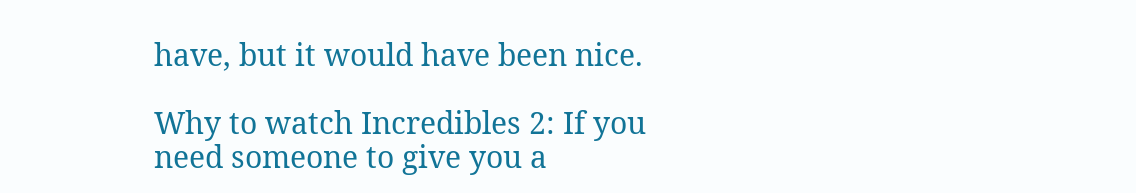have, but it would have been nice.

Why to watch Incredibles 2: If you need someone to give you a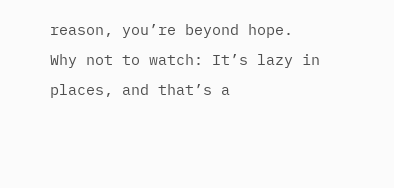reason, you’re beyond hope.
Why not to watch: It’s lazy in places, and that’s a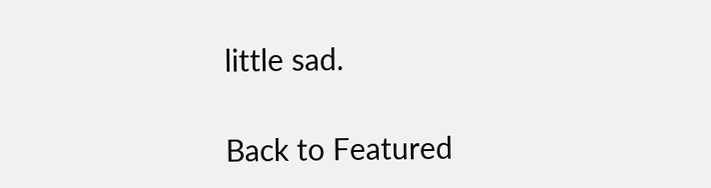little sad.

Back to Featured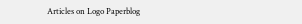Articles on Logo Paperblog